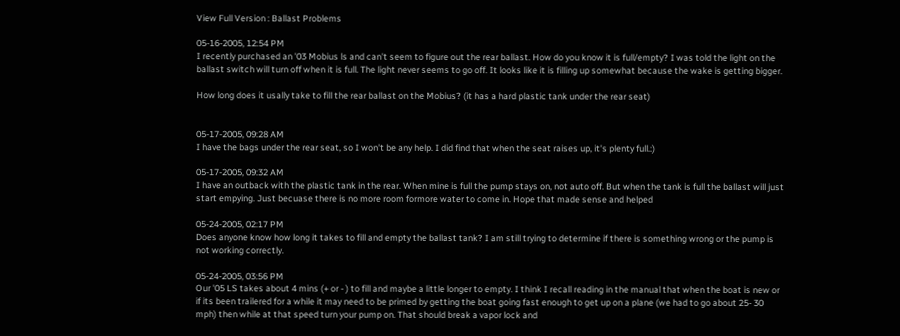View Full Version : Ballast Problems

05-16-2005, 12:54 PM
I recently purchased an '03 Mobius ls and can't seem to figure out the rear ballast. How do you know it is full/empty? I was told the light on the ballast switch will turn off when it is full. The light never seems to go off. It looks like it is filling up somewhat because the wake is getting bigger.

How long does it usally take to fill the rear ballast on the Mobius? (it has a hard plastic tank under the rear seat)


05-17-2005, 09:28 AM
I have the bags under the rear seat, so I won't be any help. I did find that when the seat raises up, it's plenty full.:)

05-17-2005, 09:32 AM
I have an outback with the plastic tank in the rear. When mine is full the pump stays on, not auto off. But when the tank is full the ballast will just start empying. Just becuase there is no more room formore water to come in. Hope that made sense and helped

05-24-2005, 02:17 PM
Does anyone know how long it takes to fill and empty the ballast tank? I am still trying to determine if there is something wrong or the pump is not working correctly.

05-24-2005, 03:56 PM
Our '05 LS takes about 4 mins (+ or - ) to fill and maybe a little longer to empty. I think I recall reading in the manual that when the boat is new or if its been trailered for a while it may need to be primed by getting the boat going fast enough to get up on a plane (we had to go about 25- 30 mph) then while at that speed turn your pump on. That should break a vapor lock and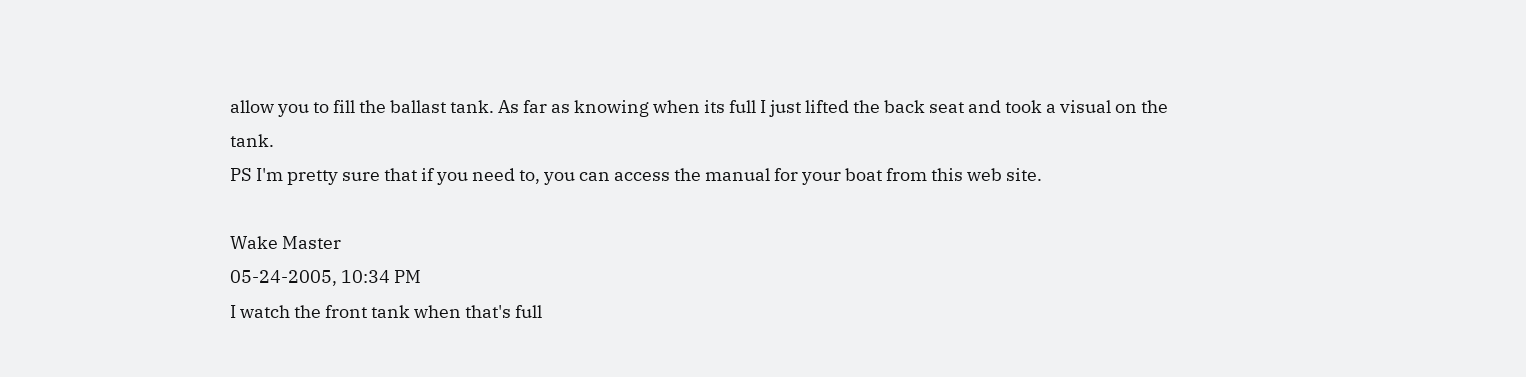allow you to fill the ballast tank. As far as knowing when its full I just lifted the back seat and took a visual on the tank.
PS I'm pretty sure that if you need to, you can access the manual for your boat from this web site.

Wake Master
05-24-2005, 10:34 PM
I watch the front tank when that's full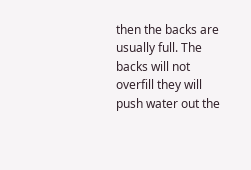then the backs are usually full. The backs will not overfill they will push water out the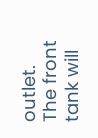outlet. The front tank will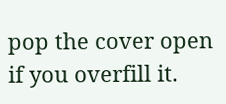pop the cover open if you overfill it.